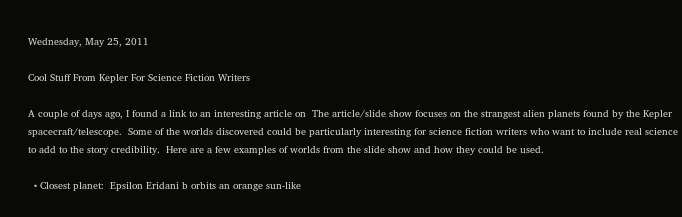Wednesday, May 25, 2011

Cool Stuff From Kepler For Science Fiction Writers

A couple of days ago, I found a link to an interesting article on  The article/slide show focuses on the strangest alien planets found by the Kepler spacecraft/telescope.  Some of the worlds discovered could be particularly interesting for science fiction writers who want to include real science to add to the story credibility.  Here are a few examples of worlds from the slide show and how they could be used.

  • Closest planet:  Epsilon Eridani b orbits an orange sun-like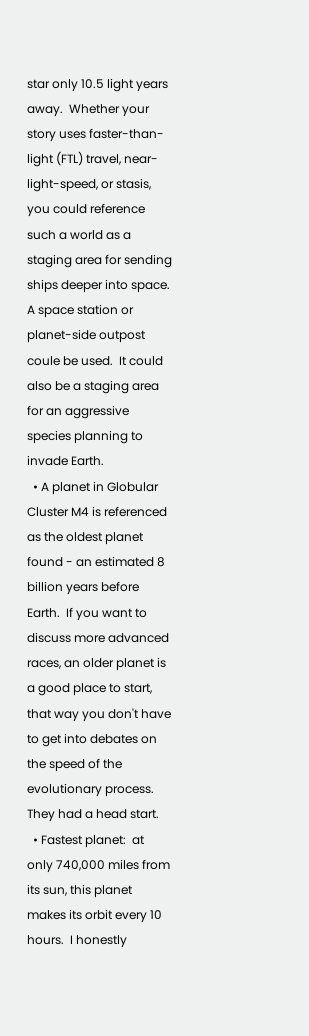star only 10.5 light years away.  Whether your story uses faster-than-light (FTL) travel, near-light-speed, or stasis, you could reference such a world as a staging area for sending ships deeper into space.  A space station or planet-side outpost coule be used.  It could also be a staging area for an aggressive species planning to invade Earth.
  • A planet in Globular Cluster M4 is referenced as the oldest planet found - an estimated 8 billion years before Earth.  If you want to discuss more advanced races, an older planet is a good place to start, that way you don't have to get into debates on the speed of the evolutionary process.  They had a head start.
  • Fastest planet:  at only 740,000 miles from its sun, this planet makes its orbit every 10 hours.  I honestly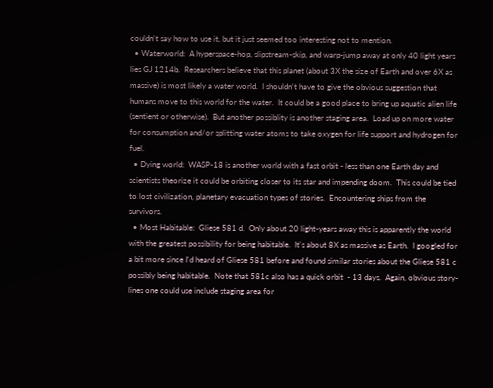couldn't say how to use it, but it just seemed too interesting not to mention.
  • Waterworld:  A hyperspace-hop, slipstream-skip, and warp-jump away at only 40 light years lies GJ 1214b.  Researchers believe that this planet (about 3X the size of Earth and over 6X as massive) is most likely a water world.  I shouldn't have to give the obvious suggestion that humans move to this world for the water.  It could be a good place to bring up aquatic alien life (sentient or otherwise).  But another possiblity is another staging area.  Load up on more water for consumption and/or splitting water atoms to take oxygen for life support and hydrogen for fuel.
  • Dying world:  WASP-18 is another world with a fast orbit - less than one Earth day and scientists theorize it could be orbiting closer to its star and impending doom.  This could be tied to lost civilization, planetary evacuation types of stories.  Encountering ships from the survivors.
  • Most Habitable:  Gliese 581 d.  Only about 20 light-years away this is apparently the world with the greatest possibility for being habitable.  It's about 8X as massive as Earth.  I googled for a bit more since I'd heard of Gliese 581 before and found similar stories about the Gliese 581 c possibly being habitable.  Note that 581c also has a quick orbit  - 13 days.  Again, obvious story-lines one could use include staging area for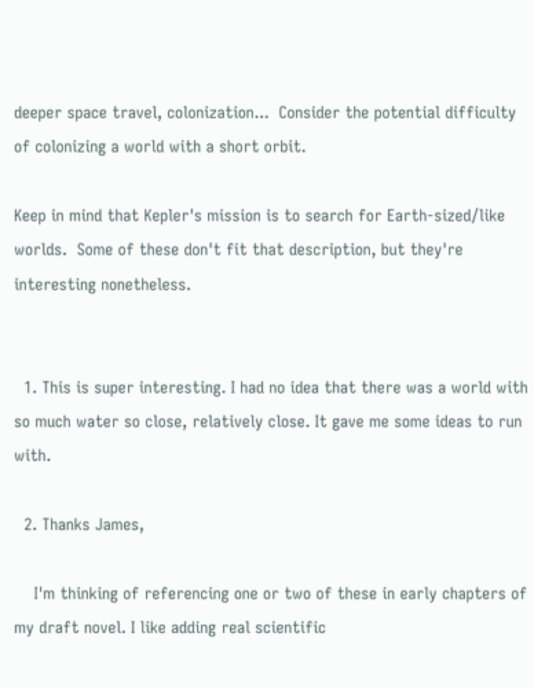deeper space travel, colonization...  Consider the potential difficulty of colonizing a world with a short orbit.

Keep in mind that Kepler's mission is to search for Earth-sized/like worlds.  Some of these don't fit that description, but they're interesting nonetheless.


  1. This is super interesting. I had no idea that there was a world with so much water so close, relatively close. It gave me some ideas to run with.

  2. Thanks James,

    I'm thinking of referencing one or two of these in early chapters of my draft novel. I like adding real scientific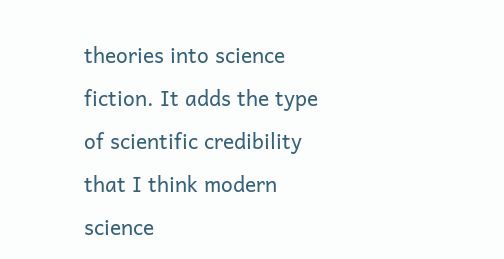theories into science fiction. It adds the type of scientific credibility that I think modern science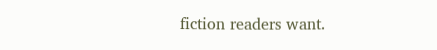fiction readers want.